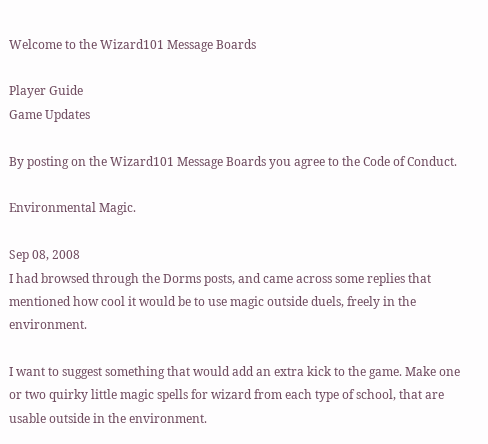Welcome to the Wizard101 Message Boards

Player Guide
Game Updates

By posting on the Wizard101 Message Boards you agree to the Code of Conduct.

Environmental Magic.

Sep 08, 2008
I had browsed through the Dorms posts, and came across some replies that mentioned how cool it would be to use magic outside duels, freely in the environment.

I want to suggest something that would add an extra kick to the game. Make one or two quirky little magic spells for wizard from each type of school, that are usable outside in the environment.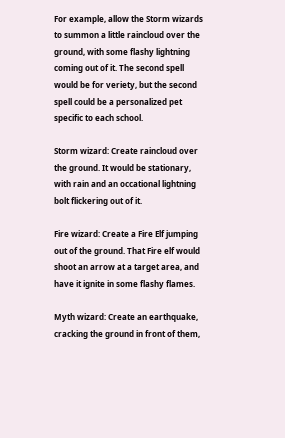For example, allow the Storm wizards to summon a little raincloud over the ground, with some flashy lightning coming out of it. The second spell would be for veriety, but the second spell could be a personalized pet specific to each school.

Storm wizard: Create raincloud over the ground. It would be stationary, with rain and an occational lightning bolt flickering out of it.

Fire wizard: Create a Fire Elf jumping out of the ground. That Fire elf would shoot an arrow at a target area, and have it ignite in some flashy flames.

Myth wizard: Create an earthquake, cracking the ground in front of them,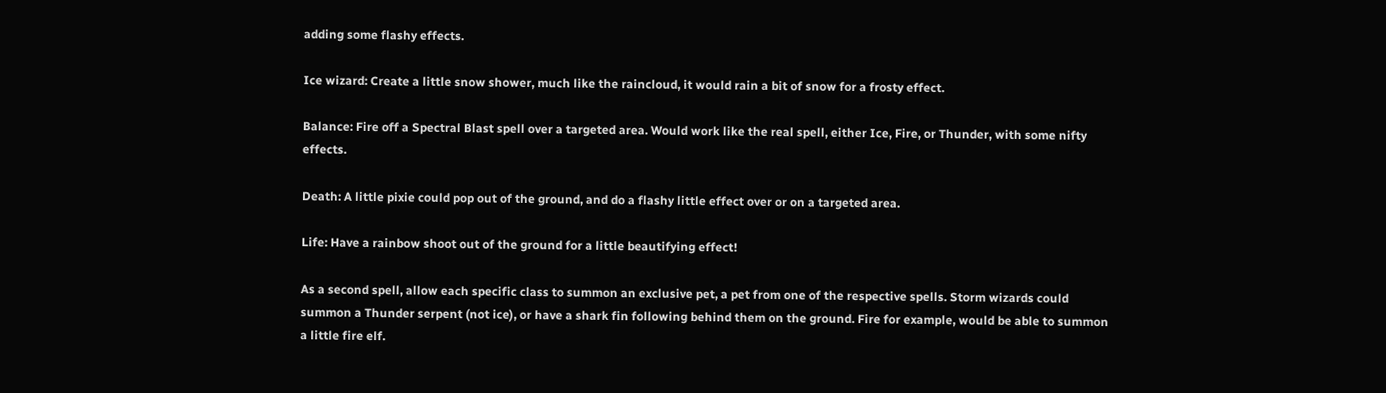adding some flashy effects.

Ice wizard: Create a little snow shower, much like the raincloud, it would rain a bit of snow for a frosty effect.

Balance: Fire off a Spectral Blast spell over a targeted area. Would work like the real spell, either Ice, Fire, or Thunder, with some nifty effects.

Death: A little pixie could pop out of the ground, and do a flashy little effect over or on a targeted area.

Life: Have a rainbow shoot out of the ground for a little beautifying effect!

As a second spell, allow each specific class to summon an exclusive pet, a pet from one of the respective spells. Storm wizards could summon a Thunder serpent (not ice), or have a shark fin following behind them on the ground. Fire for example, would be able to summon a little fire elf.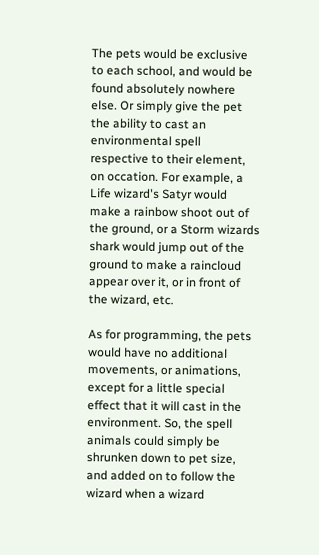The pets would be exclusive to each school, and would be found absolutely nowhere else. Or simply give the pet the ability to cast an environmental spell respective to their element, on occation. For example, a Life wizard's Satyr would make a rainbow shoot out of the ground, or a Storm wizards shark would jump out of the ground to make a raincloud appear over it, or in front of the wizard, etc.

As for programming, the pets would have no additional movements, or animations, except for a little special effect that it will cast in the environment. So, the spell animals could simply be shrunken down to pet size, and added on to follow the wizard when a wizard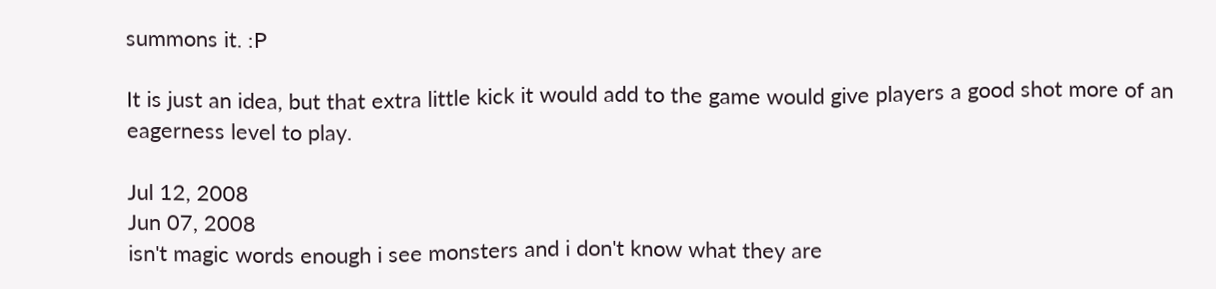summons it. :P

It is just an idea, but that extra little kick it would add to the game would give players a good shot more of an eagerness level to play.

Jul 12, 2008
Jun 07, 2008
isn't magic words enough i see monsters and i don't know what they are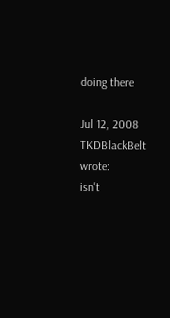doing there

Jul 12, 2008
TKDBlackBelt wrote:
isn't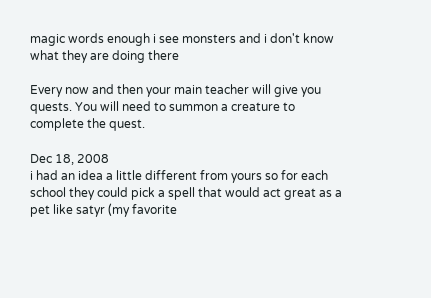magic words enough i see monsters and i don't know what they are doing there

Every now and then your main teacher will give you quests. You will need to summon a creature to complete the quest.

Dec 18, 2008
i had an idea a little different from yours so for each school they could pick a spell that would act great as a pet like satyr (my favorite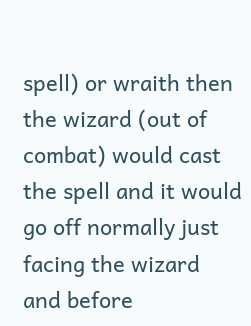spell) or wraith then the wizard (out of combat) would cast the spell and it would go off normally just facing the wizard and before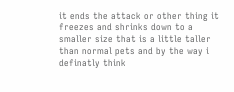it ends the attack or other thing it freezes and shrinks down to a smaller size that is a little taller than normal pets and by the way i definatly think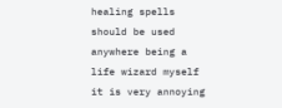healing spells should be used anywhere being a life wizard myself it is very annoying